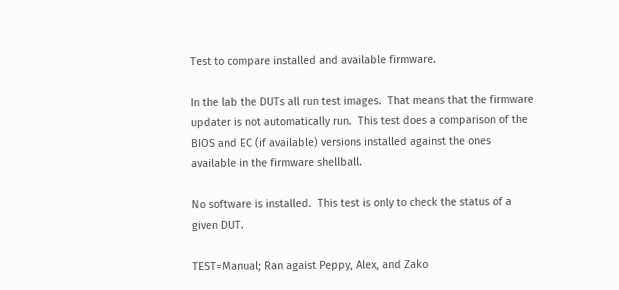Test to compare installed and available firmware.

In the lab the DUTs all run test images.  That means that the firmware
updater is not automatically run.  This test does a comparison of the
BIOS and EC (if available) versions installed against the ones
available in the firmware shellball.

No software is installed.  This test is only to check the status of a
given DUT.

TEST=Manual; Ran agaist Peppy, Alex, and Zako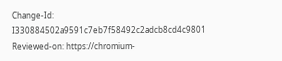Change-Id: I330884502a9591c7eb7f58492c2adcb8cd4c9801
Reviewed-on: https://chromium-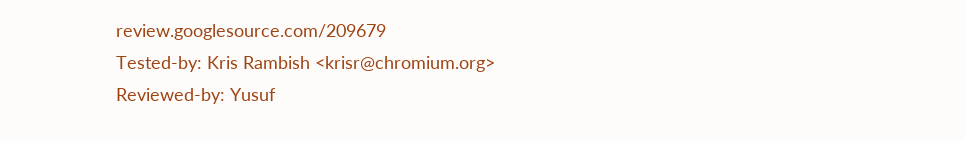review.googlesource.com/209679
Tested-by: Kris Rambish <krisr@chromium.org>
Reviewed-by: Yusuf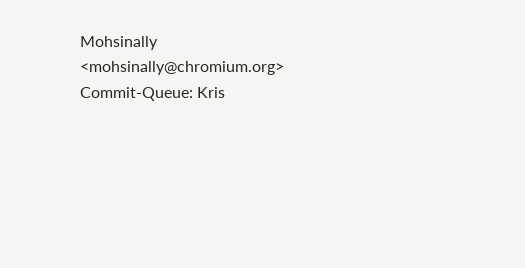Mohsinally <mohsinally@chromium.org>
Commit-Queue: Kris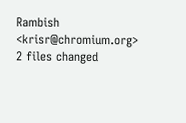Rambish <krisr@chromium.org>
2 files changed